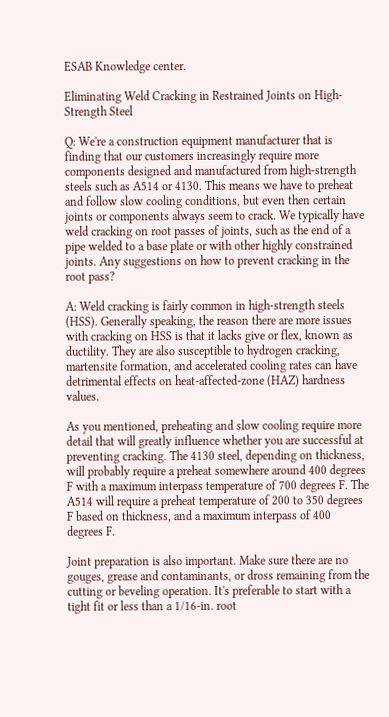ESAB Knowledge center.

Eliminating Weld Cracking in Restrained Joints on High-Strength Steel

Q: We're a construction equipment manufacturer that is finding that our customers increasingly require more components designed and manufactured from high-strength steels such as A514 or 4130. This means we have to preheat and follow slow cooling conditions, but even then certain joints or components always seem to crack. We typically have weld cracking on root passes of joints, such as the end of a pipe welded to a base plate or with other highly constrained joints. Any suggestions on how to prevent cracking in the root pass?

A: Weld cracking is fairly common in high-strength steels (HSS). Generally speaking, the reason there are more issues with cracking on HSS is that it lacks give or flex, known as ductility. They are also susceptible to hydrogen cracking, martensite formation, and accelerated cooling rates can have detrimental effects on heat-affected-zone (HAZ) hardness values.

As you mentioned, preheating and slow cooling require more detail that will greatly influence whether you are successful at preventing cracking. The 4130 steel, depending on thickness, will probably require a preheat somewhere around 400 degrees F with a maximum interpass temperature of 700 degrees F. The A514 will require a preheat temperature of 200 to 350 degrees F based on thickness, and a maximum interpass of 400 degrees F.

Joint preparation is also important. Make sure there are no gouges, grease and contaminants, or dross remaining from the cutting or beveling operation. It's preferable to start with a tight fit or less than a 1/16-in. root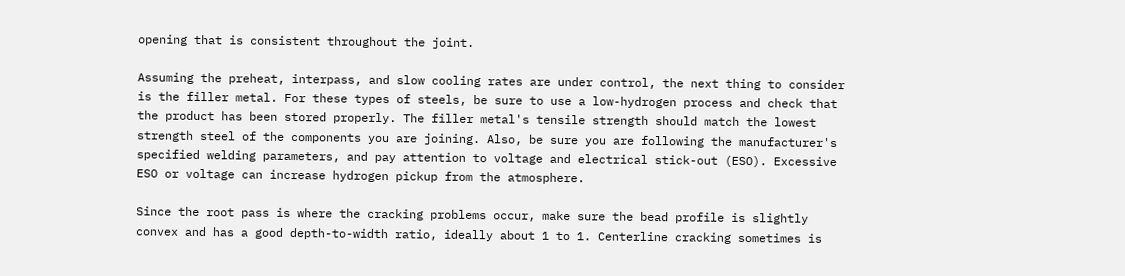opening that is consistent throughout the joint.

Assuming the preheat, interpass, and slow cooling rates are under control, the next thing to consider is the filler metal. For these types of steels, be sure to use a low-hydrogen process and check that the product has been stored properly. The filler metal's tensile strength should match the lowest strength steel of the components you are joining. Also, be sure you are following the manufacturer's specified welding parameters, and pay attention to voltage and electrical stick-out (ESO). Excessive ESO or voltage can increase hydrogen pickup from the atmosphere.

Since the root pass is where the cracking problems occur, make sure the bead profile is slightly convex and has a good depth-to-width ratio, ideally about 1 to 1. Centerline cracking sometimes is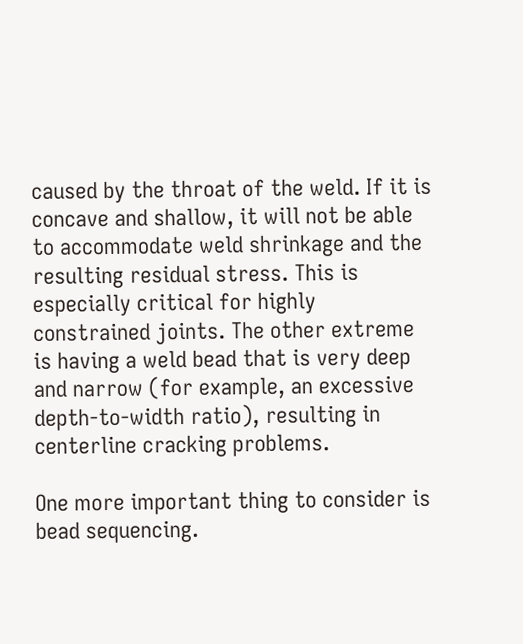caused by the throat of the weld. If it is concave and shallow, it will not be able to accommodate weld shrinkage and the resulting residual stress. This is especially critical for highly constrained joints. The other extreme is having a weld bead that is very deep and narrow (for example, an excessive depth-to-width ratio), resulting in centerline cracking problems.

One more important thing to consider is bead sequencing.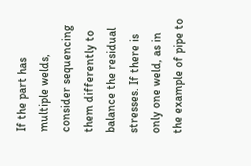If the part has multiple welds, consider sequencing them differently to balance the residual stresses. If there is only one weld, as in the example of pipe to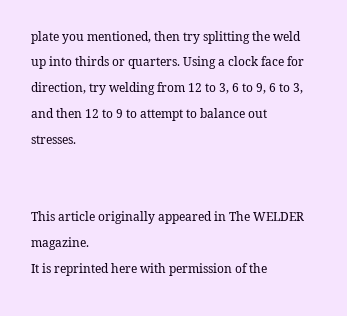plate you mentioned, then try splitting the weld up into thirds or quarters. Using a clock face for direction, try welding from 12 to 3, 6 to 9, 6 to 3, and then 12 to 9 to attempt to balance out stresses.


This article originally appeared in The WELDER magazine.
It is reprinted here with permission of the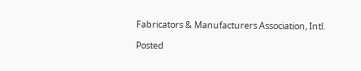Fabricators & Manufacturers Association, Intl.

Posted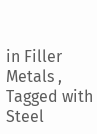in Filler Metals , Tagged with Steel